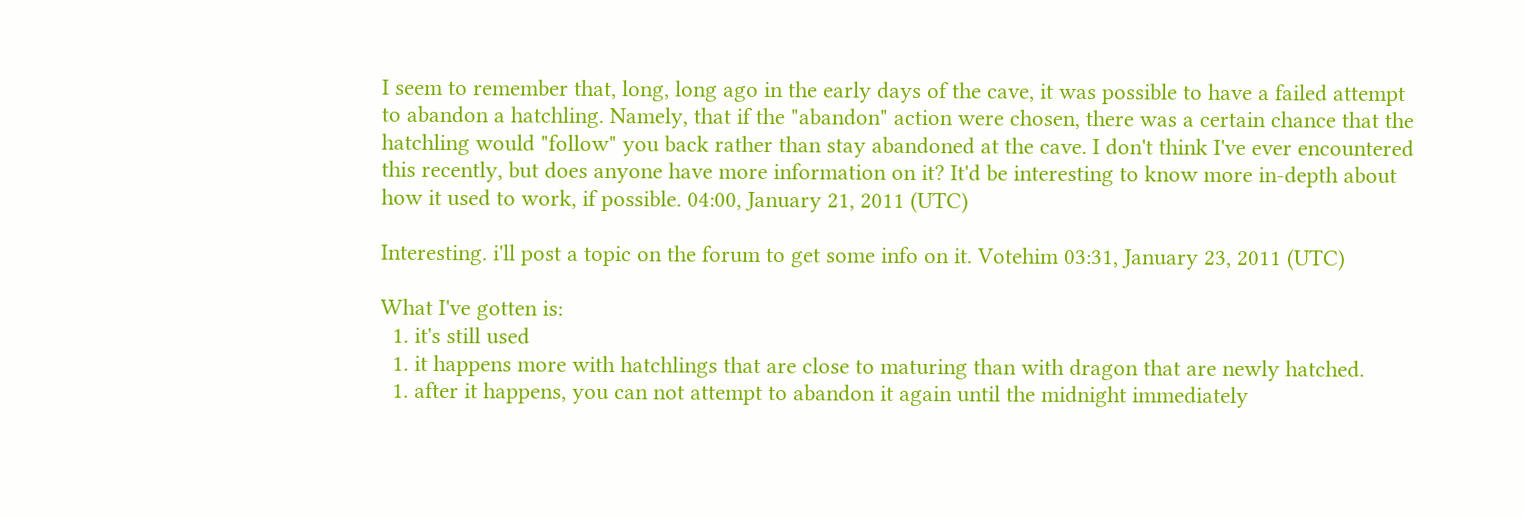I seem to remember that, long, long ago in the early days of the cave, it was possible to have a failed attempt to abandon a hatchling. Namely, that if the "abandon" action were chosen, there was a certain chance that the hatchling would "follow" you back rather than stay abandoned at the cave. I don't think I've ever encountered this recently, but does anyone have more information on it? It'd be interesting to know more in-depth about how it used to work, if possible. 04:00, January 21, 2011 (UTC)

Interesting. i'll post a topic on the forum to get some info on it. Votehim 03:31, January 23, 2011 (UTC)

What I've gotten is:
  1. it's still used
  1. it happens more with hatchlings that are close to maturing than with dragon that are newly hatched.
  1. after it happens, you can not attempt to abandon it again until the midnight immediately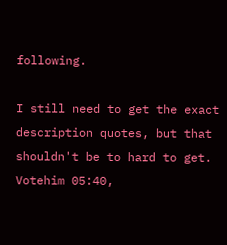following.

I still need to get the exact description quotes, but that shouldn't be to hard to get. Votehim 05:40,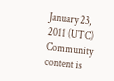January 23, 2011 (UTC)
Community content is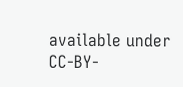available under CC-BY-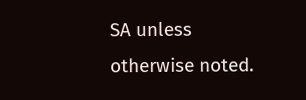SA unless otherwise noted.